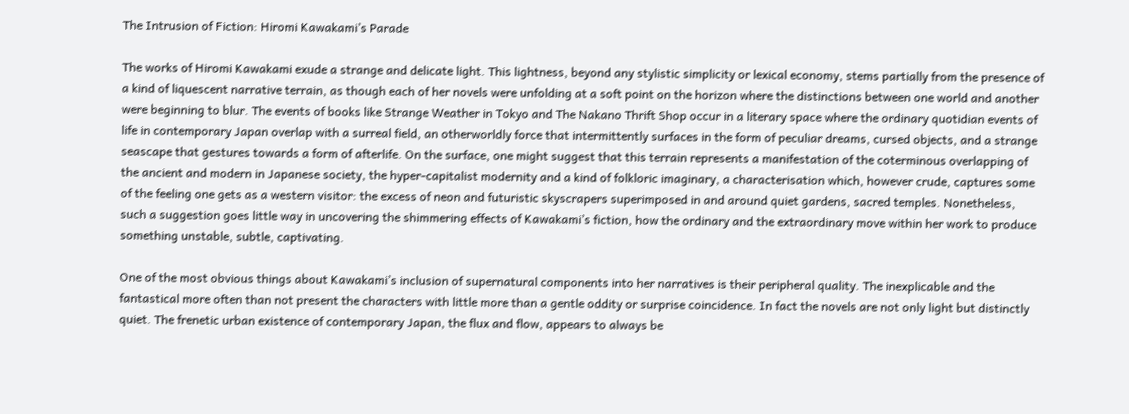The Intrusion of Fiction: Hiromi Kawakami’s Parade

The works of Hiromi Kawakami exude a strange and delicate light. This lightness, beyond any stylistic simplicity or lexical economy, stems partially from the presence of a kind of liquescent narrative terrain, as though each of her novels were unfolding at a soft point on the horizon where the distinctions between one world and another were beginning to blur. The events of books like Strange Weather in Tokyo and The Nakano Thrift Shop occur in a literary space where the ordinary quotidian events of life in contemporary Japan overlap with a surreal field, an otherworldly force that intermittently surfaces in the form of peculiar dreams, cursed objects, and a strange seascape that gestures towards a form of afterlife. On the surface, one might suggest that this terrain represents a manifestation of the coterminous overlapping of the ancient and modern in Japanese society, the hyper-capitalist modernity and a kind of folkloric imaginary, a characterisation which, however crude, captures some of the feeling one gets as a western visitor: the excess of neon and futuristic skyscrapers superimposed in and around quiet gardens, sacred temples. Nonetheless, such a suggestion goes little way in uncovering the shimmering effects of Kawakami’s fiction, how the ordinary and the extraordinary move within her work to produce something unstable, subtle, captivating.

One of the most obvious things about Kawakami’s inclusion of supernatural components into her narratives is their peripheral quality. The inexplicable and the fantastical more often than not present the characters with little more than a gentle oddity or surprise coincidence. In fact the novels are not only light but distinctly quiet. The frenetic urban existence of contemporary Japan, the flux and flow, appears to always be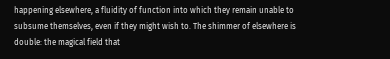happening elsewhere, a fluidity of function into which they remain unable to subsume themselves, even if they might wish to. The shimmer of elsewhere is double: the magical field that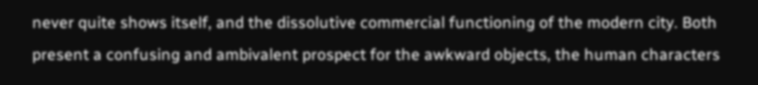never quite shows itself, and the dissolutive commercial functioning of the modern city. Both present a confusing and ambivalent prospect for the awkward objects, the human characters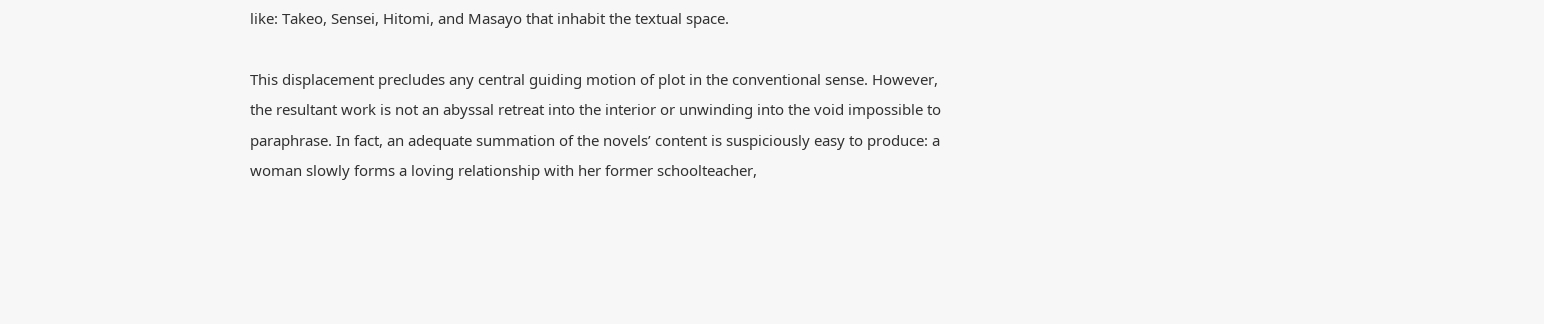like: Takeo, Sensei, Hitomi, and Masayo that inhabit the textual space.

This displacement precludes any central guiding motion of plot in the conventional sense. However, the resultant work is not an abyssal retreat into the interior or unwinding into the void impossible to paraphrase. In fact, an adequate summation of the novels’ content is suspiciously easy to produce: a woman slowly forms a loving relationship with her former schoolteacher,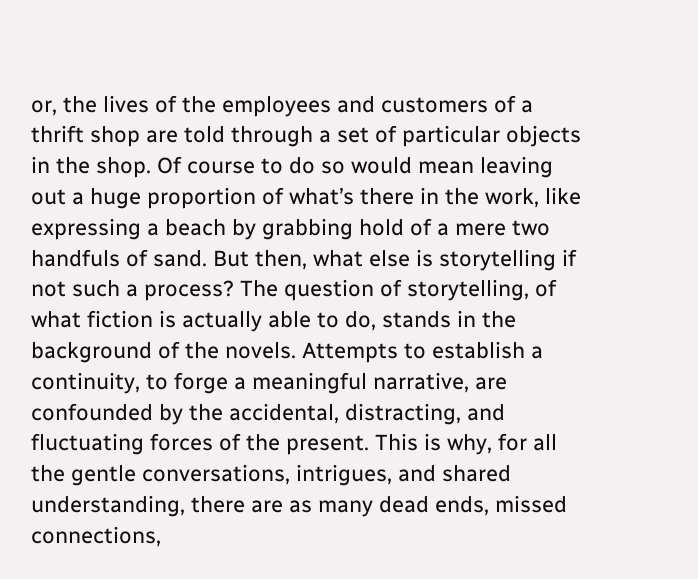or, the lives of the employees and customers of a thrift shop are told through a set of particular objects in the shop. Of course to do so would mean leaving out a huge proportion of what’s there in the work, like expressing a beach by grabbing hold of a mere two handfuls of sand. But then, what else is storytelling if not such a process? The question of storytelling, of what fiction is actually able to do, stands in the background of the novels. Attempts to establish a continuity, to forge a meaningful narrative, are confounded by the accidental, distracting, and fluctuating forces of the present. This is why, for all the gentle conversations, intrigues, and shared understanding, there are as many dead ends, missed connections,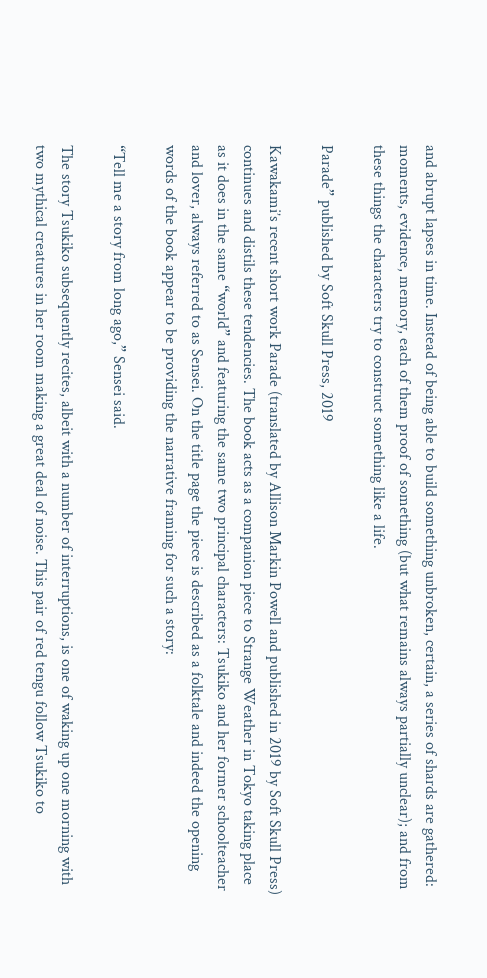and abrupt lapses in time. Instead of being able to build something unbroken, certain, a series of shards are gathered: moments, evidence, memory, each of them proof of something (but what remains always partially unclear); and from these things the characters try to construct something like a life.

Parade” published by Soft Skull Press, 2019

Kawakami’s recent short work Parade (translated by Allison Markin Powell and published in 2019 by Soft Skull Press) continues and distils these tendencies. The book acts as a companion piece to Strange Weather in Tokyo taking place as it does in the same “world” and featuring the same two principal characters: Tsukiko and her former schoolteacher and lover, always referred to as Sensei. On the title page the piece is described as a folktale and indeed the opening words of the book appear to be providing the narrative framing for such a story:

“Tell me a story from long ago,” Sensei said.

The story Tsukiko subsequently recites, albeit with a number of interruptions, is one of waking up one morning with two mythical creatures in her room making a great deal of noise. This pair of red tengu follow Tsukiko to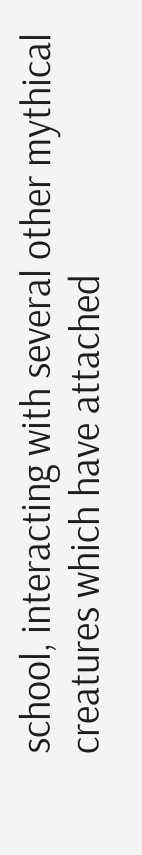school, interacting with several other mythical creatures which have attached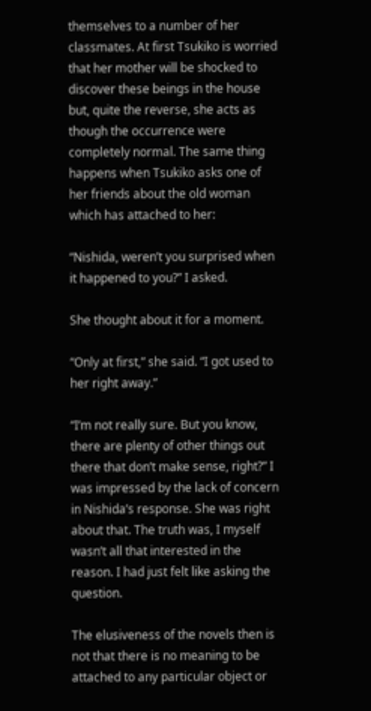themselves to a number of her classmates. At first Tsukiko is worried that her mother will be shocked to discover these beings in the house but, quite the reverse, she acts as though the occurrence were completely normal. The same thing happens when Tsukiko asks one of her friends about the old woman which has attached to her:

“Nishida, weren’t you surprised when it happened to you?” I asked.

She thought about it for a moment.

“Only at first,” she said. “I got used to her right away.”

“I’m not really sure. But you know, there are plenty of other things out there that don’t make sense, right?” I was impressed by the lack of concern in Nishida’s response. She was right about that. The truth was, I myself wasn’t all that interested in the reason. I had just felt like asking the question.

The elusiveness of the novels then is not that there is no meaning to be attached to any particular object or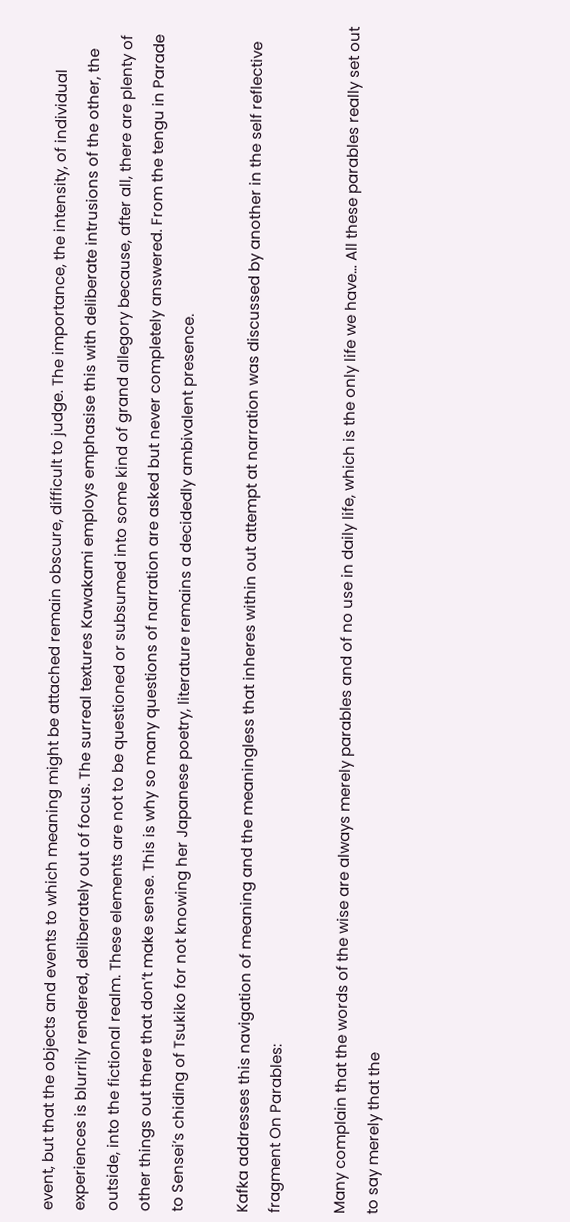event, but that the objects and events to which meaning might be attached remain obscure, difficult to judge. The importance, the intensity, of individual experiences is blurrily rendered, deliberately out of focus. The surreal textures Kawakami employs emphasise this with deliberate intrusions of the other, the outside, into the fictional realm. These elements are not to be questioned or subsumed into some kind of grand allegory because, after all, there are plenty of other things out there that don’t make sense. This is why so many questions of narration are asked but never completely answered. From the tengu in Parade to Sensei’s chiding of Tsukiko for not knowing her Japanese poetry, literature remains a decidedly ambivalent presence.

Kafka addresses this navigation of meaning and the meaningless that inheres within out attempt at narration was discussed by another in the self reflective fragment On Parables:

Many complain that the words of the wise are always merely parables and of no use in daily life, which is the only life we have… All these parables really set out to say merely that the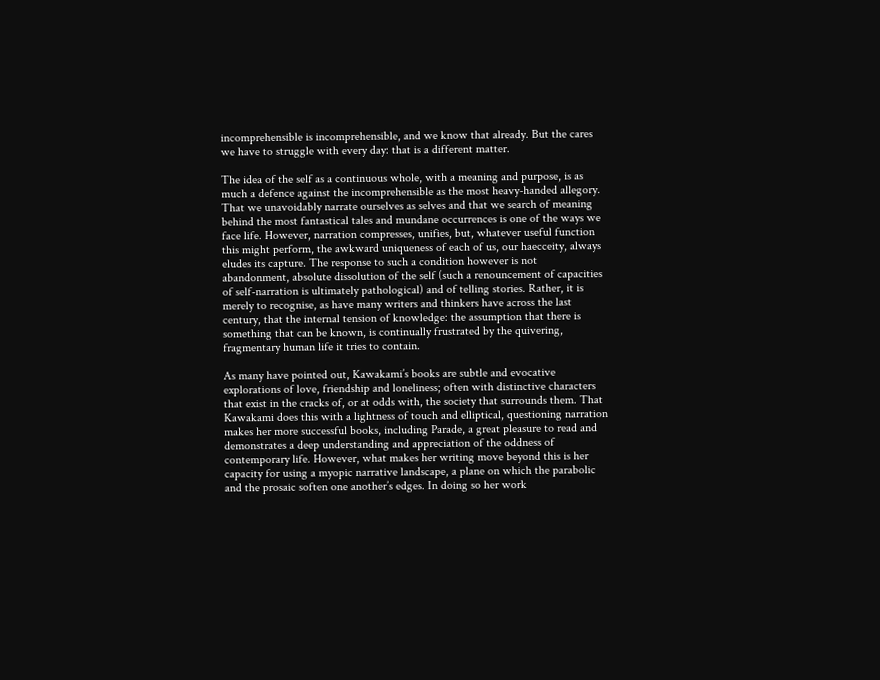incomprehensible is incomprehensible, and we know that already. But the cares we have to struggle with every day: that is a different matter.

The idea of the self as a continuous whole, with a meaning and purpose, is as much a defence against the incomprehensible as the most heavy-handed allegory. That we unavoidably narrate ourselves as selves and that we search of meaning behind the most fantastical tales and mundane occurrences is one of the ways we face life. However, narration compresses, unifies, but, whatever useful function this might perform, the awkward uniqueness of each of us, our haecceity, always eludes its capture. The response to such a condition however is not abandonment, absolute dissolution of the self (such a renouncement of capacities of self-narration is ultimately pathological) and of telling stories. Rather, it is merely to recognise, as have many writers and thinkers have across the last century, that the internal tension of knowledge: the assumption that there is something that can be known, is continually frustrated by the quivering, fragmentary human life it tries to contain.

As many have pointed out, Kawakami’s books are subtle and evocative explorations of love, friendship and loneliness; often with distinctive characters that exist in the cracks of, or at odds with, the society that surrounds them. That Kawakami does this with a lightness of touch and elliptical, questioning narration makes her more successful books, including Parade, a great pleasure to read and demonstrates a deep understanding and appreciation of the oddness of contemporary life. However, what makes her writing move beyond this is her capacity for using a myopic narrative landscape, a plane on which the parabolic and the prosaic soften one another’s edges. In doing so her work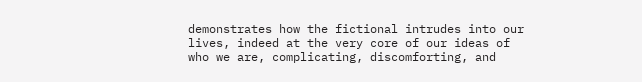demonstrates how the fictional intrudes into our lives, indeed at the very core of our ideas of who we are, complicating, discomforting, and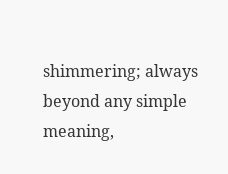shimmering; always beyond any simple meaning,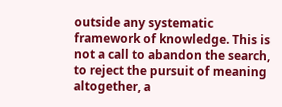outside any systematic framework of knowledge. This is not a call to abandon the search, to reject the pursuit of meaning altogether, a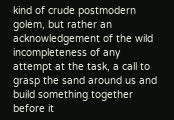kind of crude postmodern golem, but rather an acknowledgement of the wild incompleteness of any attempt at the task, a call to grasp the sand around us and build something together before it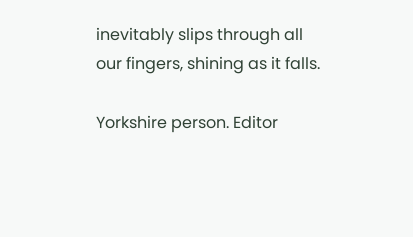inevitably slips through all our fingers, shining as it falls.

Yorkshire person. Editor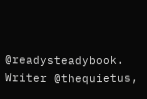@readysteadybook. Writer @thequietus,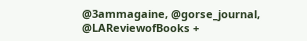@3ammagaine, @gorse_journal, @LAReviewofBooks +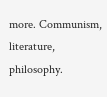more. Communism, literature, philosophy.